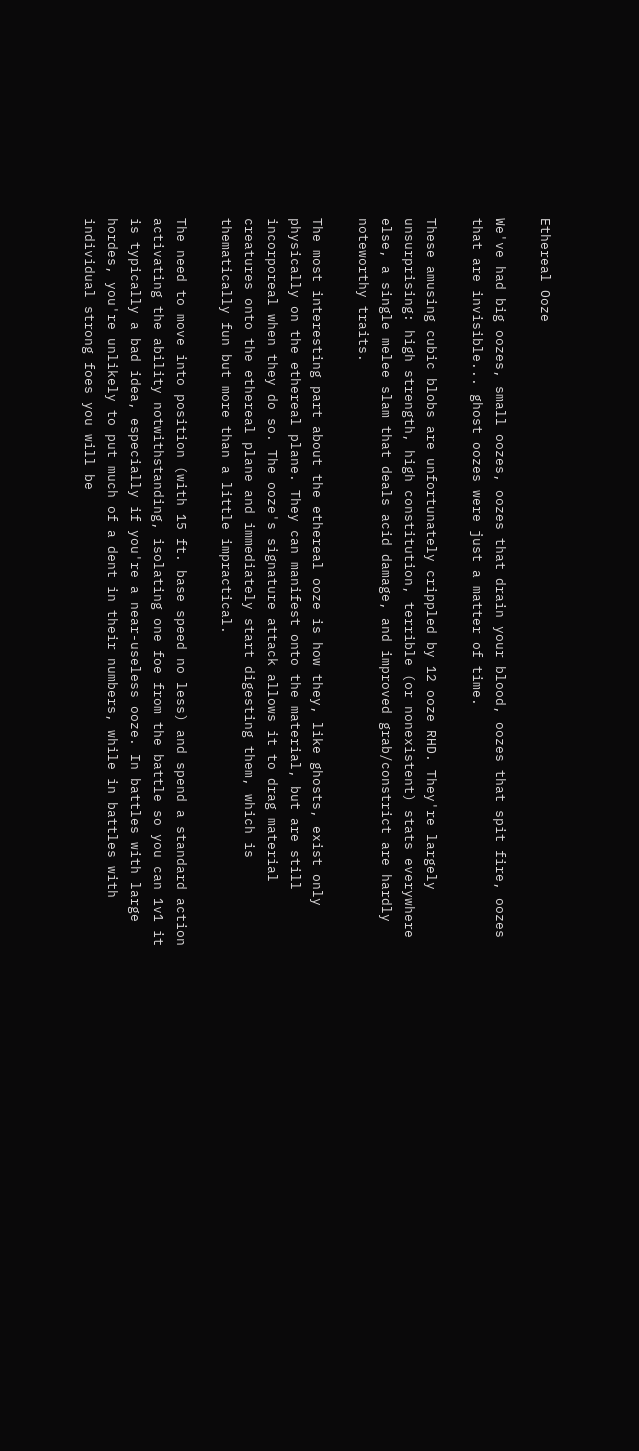Ethereal Ooze

We've had big oozes, small oozes, oozes that drain your blood, oozes that spit fire, oozes that are invisible... ghost oozes were just a matter of time.

These amusing cubic blobs are unfortunately crippled by 12 ooze RHD. They're largely unsurprising: high strength, high constitution, terrible (or nonexistent) stats everywhere else, a single melee slam that deals acid damage, and improved grab/constrict are hardly noteworthy traits.

The most interesting part about the ethereal ooze is how they, like ghosts, exist only physically on the ethereal plane. They can manifest onto the material, but are still incorporeal when they do so. The ooze's signature attack allows it to drag material creatures onto the ethereal plane and immediately start digesting them, which is thematically fun but more than a little impractical.

The need to move into position (with 15 ft. base speed no less) and spend a standard action activating the ability notwithstanding, isolating one foe from the battle so you can 1v1 it is typically a bad idea, especially if you're a near-useless ooze. In battles with large hordes, you're unlikely to put much of a dent in their numbers, while in battles with individual strong foes you will be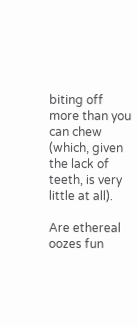biting off more than you can chew (which, given the lack of teeth, is very little at all).

Are ethereal oozes fun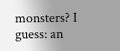monsters? I guess: an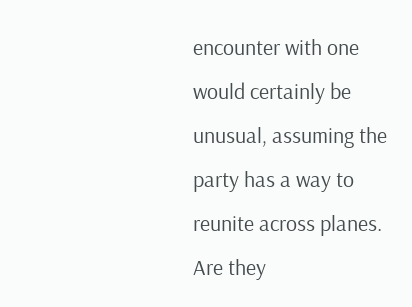encounter with one would certainly be unusual, assuming the party has a way to reunite across planes. Are they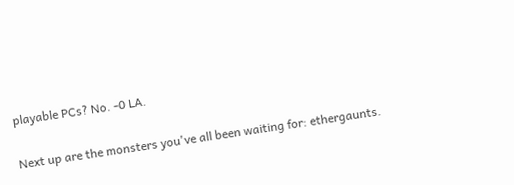playable PCs? No. -0 LA.

Next up are the monsters you've all been waiting for: ethergaunts.